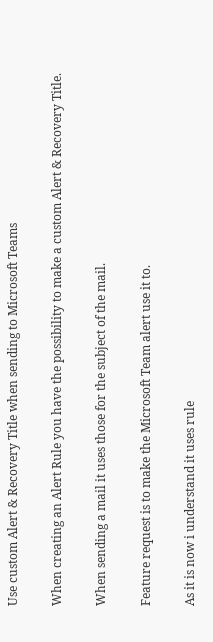Use custom Alert & Recovery Title when sending to Microsoft Teams

When creating an Alert Rule you have the possibility to make a custom Alert & Recovery Title.

When sending a mail it uses those for the subject of the mail.

Feature request is to make the Microsoft Team alert use it to.

As it is now i understand it uses rule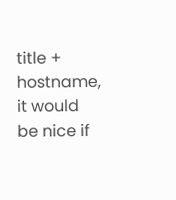title + hostname, it would be nice if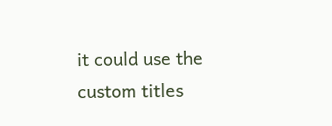it could use the custom titles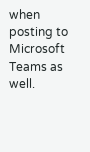when posting to Microsoft Teams as well.